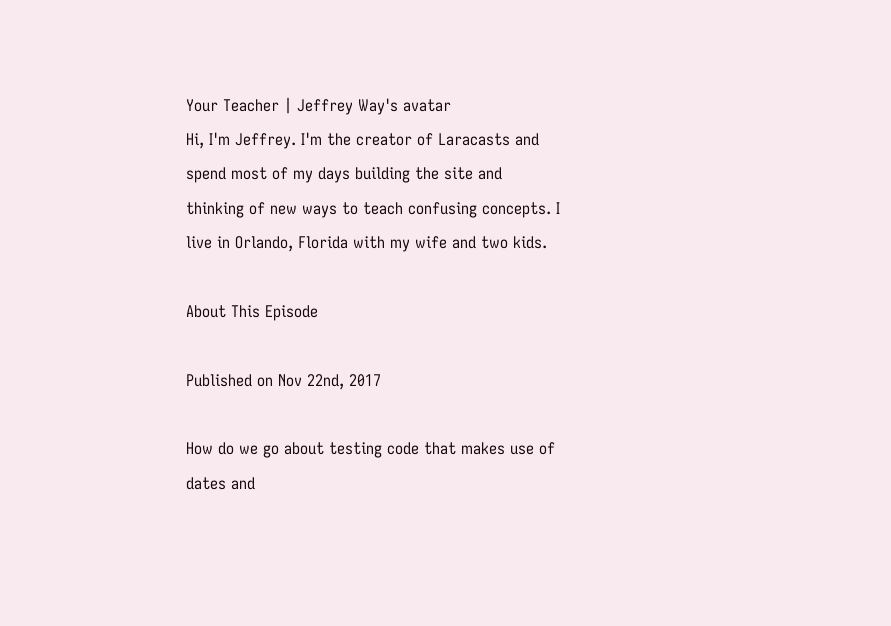Your Teacher | Jeffrey Way's avatar
Hi, I'm Jeffrey. I'm the creator of Laracasts and spend most of my days building the site and thinking of new ways to teach confusing concepts. I live in Orlando, Florida with my wife and two kids.

About This Episode

Published on Nov 22nd, 2017

How do we go about testing code that makes use of dates and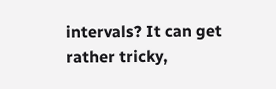intervals? It can get rather tricky,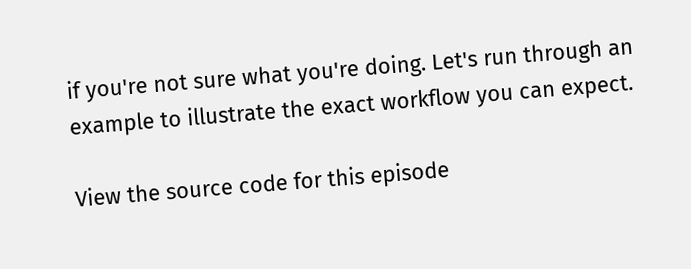if you're not sure what you're doing. Let's run through an example to illustrate the exact workflow you can expect.

View the source code for this episode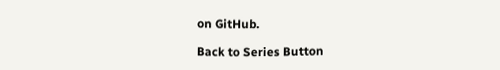on GitHub.

Back to Series Button